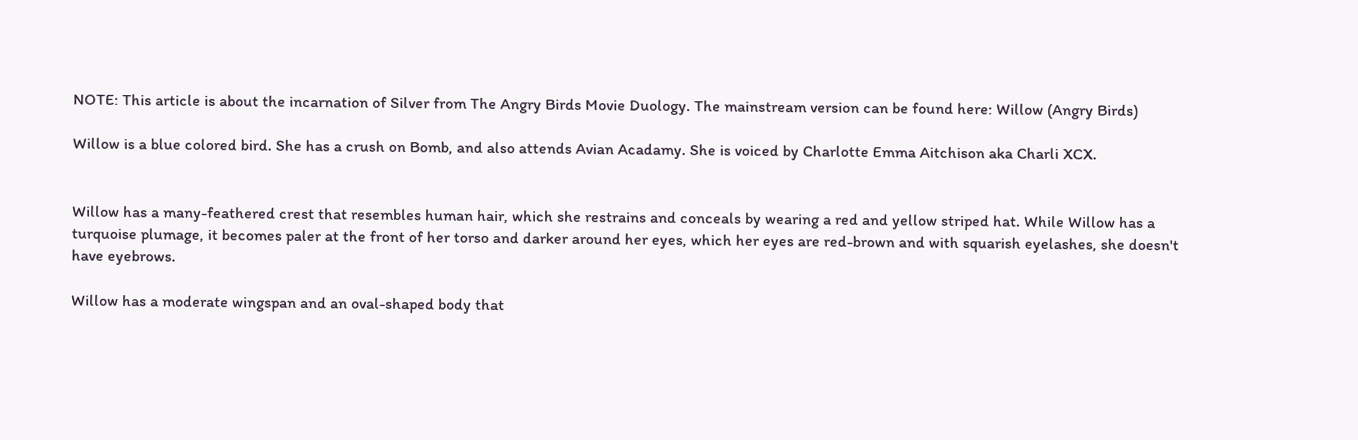NOTE: This article is about the incarnation of Silver from The Angry Birds Movie Duology. The mainstream version can be found here: Willow (Angry Birds)

Willow is a blue colored bird. She has a crush on Bomb, and also attends Avian Acadamy. She is voiced by Charlotte Emma Aitchison aka Charli XCX.


Willow has a many-feathered crest that resembles human hair, which she restrains and conceals by wearing a red and yellow striped hat. While Willow has a turquoise plumage, it becomes paler at the front of her torso and darker around her eyes, which her eyes are red-brown and with squarish eyelashes, she doesn't have eyebrows.

Willow has a moderate wingspan and an oval-shaped body that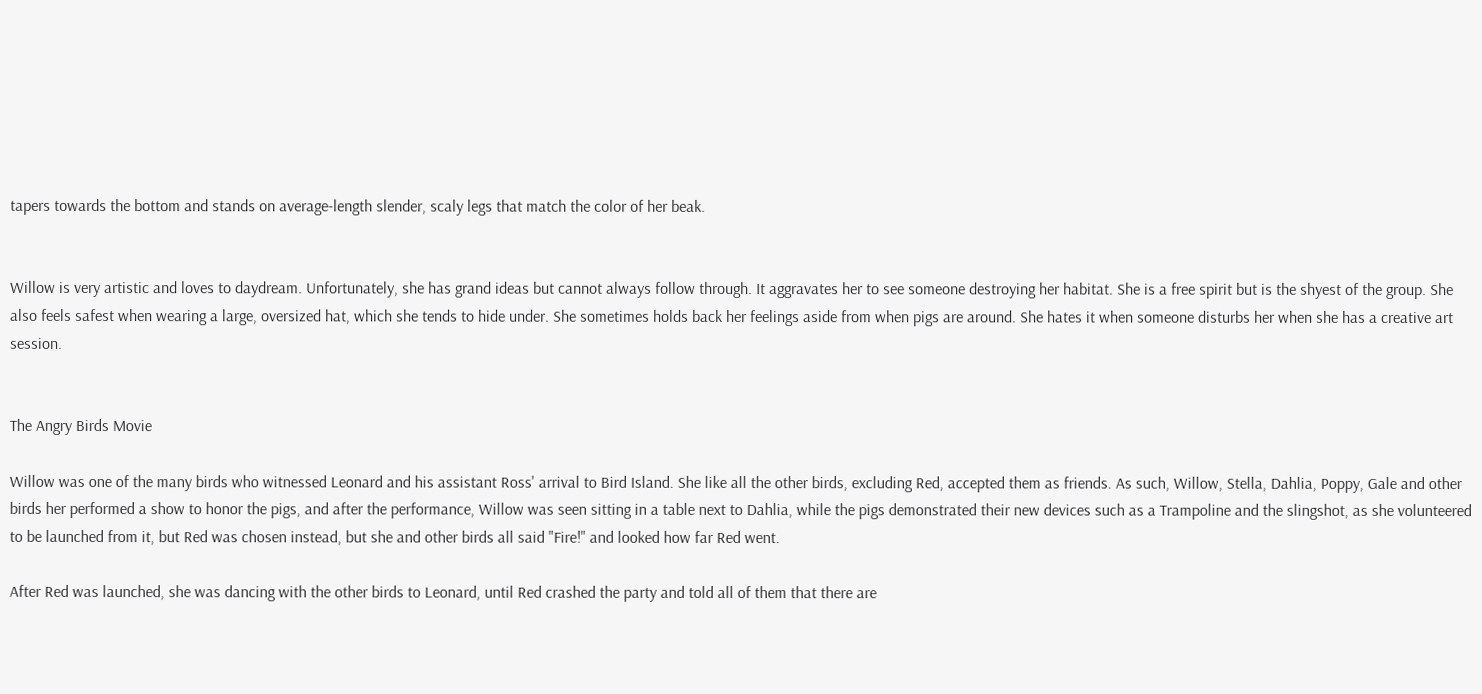tapers towards the bottom and stands on average-length slender, scaly legs that match the color of her beak.


Willow is very artistic and loves to daydream. Unfortunately, she has grand ideas but cannot always follow through. It aggravates her to see someone destroying her habitat. She is a free spirit but is the shyest of the group. She also feels safest when wearing a large, oversized hat, which she tends to hide under. She sometimes holds back her feelings aside from when pigs are around. She hates it when someone disturbs her when she has a creative art session.


The Angry Birds Movie

Willow was one of the many birds who witnessed Leonard and his assistant Ross' arrival to Bird Island. She like all the other birds, excluding Red, accepted them as friends. As such, Willow, Stella, Dahlia, Poppy, Gale and other birds her performed a show to honor the pigs, and after the performance, Willow was seen sitting in a table next to Dahlia, while the pigs demonstrated their new devices such as a Trampoline and the slingshot, as she volunteered to be launched from it, but Red was chosen instead, but she and other birds all said "Fire!" and looked how far Red went.

After Red was launched, she was dancing with the other birds to Leonard, until Red crashed the party and told all of them that there are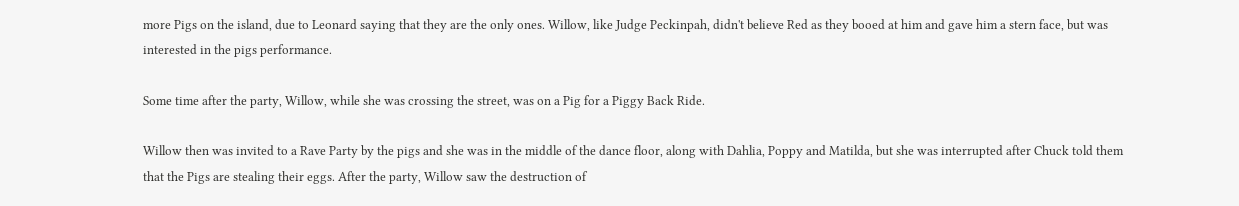more Pigs on the island, due to Leonard saying that they are the only ones. Willow, like Judge Peckinpah, didn't believe Red as they booed at him and gave him a stern face, but was interested in the pigs performance.

Some time after the party, Willow, while she was crossing the street, was on a Pig for a Piggy Back Ride.

Willow then was invited to a Rave Party by the pigs and she was in the middle of the dance floor, along with Dahlia, Poppy and Matilda, but she was interrupted after Chuck told them that the Pigs are stealing their eggs. After the party, Willow saw the destruction of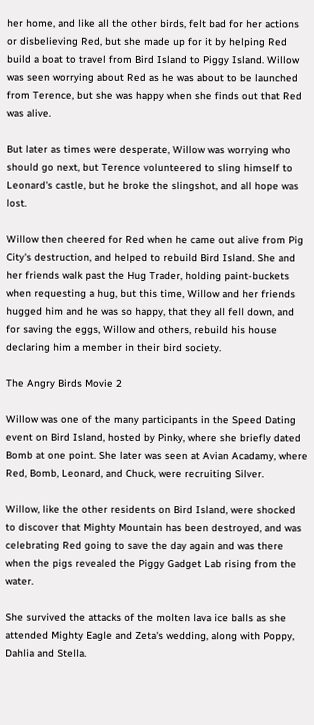her home, and like all the other birds, felt bad for her actions or disbelieving Red, but she made up for it by helping Red build a boat to travel from Bird Island to Piggy Island. Willow was seen worrying about Red as he was about to be launched from Terence, but she was happy when she finds out that Red was alive.

But later as times were desperate, Willow was worrying who should go next, but Terence volunteered to sling himself to Leonard's castle, but he broke the slingshot, and all hope was lost.

Willow then cheered for Red when he came out alive from Pig City's destruction, and helped to rebuild Bird Island. She and her friends walk past the Hug Trader, holding paint-buckets when requesting a hug, but this time, Willow and her friends hugged him and he was so happy, that they all fell down, and for saving the eggs, Willow and others, rebuild his house declaring him a member in their bird society.

The Angry Birds Movie 2

Willow was one of the many participants in the Speed Dating event on Bird Island, hosted by Pinky, where she briefly dated Bomb at one point. She later was seen at Avian Acadamy, where Red, Bomb, Leonard, and Chuck, were recruiting Silver.

Willow, like the other residents on Bird Island, were shocked to discover that Mighty Mountain has been destroyed, and was celebrating Red going to save the day again and was there when the pigs revealed the Piggy Gadget Lab rising from the water.

She survived the attacks of the molten lava ice balls as she attended Mighty Eagle and Zeta's wedding, along with Poppy, Dahlia and Stella.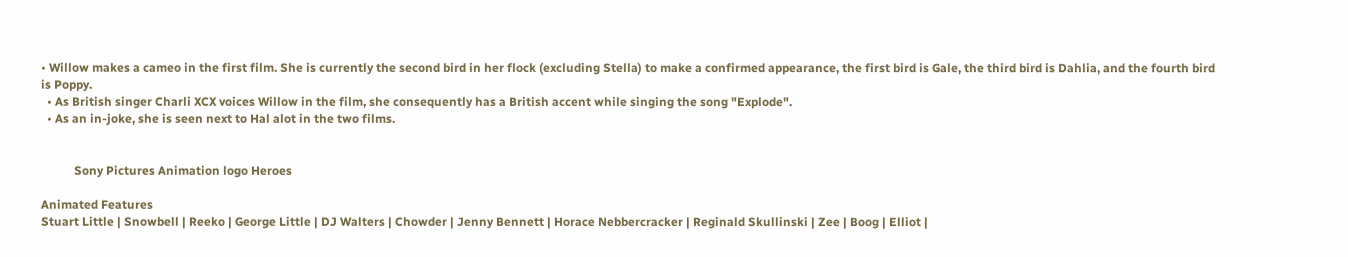• Willow makes a cameo in the first film. She is currently the second bird in her flock (excluding Stella) to make a confirmed appearance, the first bird is Gale, the third bird is Dahlia, and the fourth bird is Poppy.
  • As British singer Charli XCX voices Willow in the film, she consequently has a British accent while singing the song "Explode".
  • As an in-joke, she is seen next to Hal alot in the two films.


           Sony Pictures Animation logo Heroes

Animated Features
Stuart Little | Snowbell | Reeko | George Little | DJ Walters | Chowder | Jenny Bennett | Horace Nebbercracker | Reginald Skullinski | Zee | Boog | Elliot |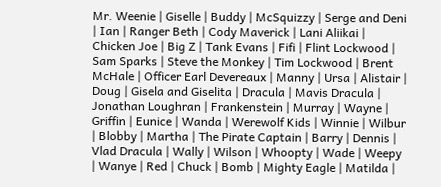Mr. Weenie | Giselle | Buddy | McSquizzy | Serge and Deni | Ian | Ranger Beth | Cody Maverick | Lani Aliikai | Chicken Joe | Big Z | Tank Evans | Fifi | Flint Lockwood | Sam Sparks | Steve the Monkey | Tim Lockwood | Brent McHale | Officer Earl Devereaux | Manny | Ursa | Alistair | Doug | Gisela and Giselita | Dracula | Mavis Dracula | Jonathan Loughran | Frankenstein | Murray | Wayne | Griffin | Eunice | Wanda | Werewolf Kids | Winnie | Wilbur | Blobby | Martha | The Pirate Captain | Barry | Dennis | Vlad Dracula | Wally | Wilson | Whoopty | Wade | Weepy | Wanye | Red | Chuck | Bomb | Mighty Eagle | Matilda |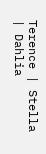Terence | Stella | Dahlia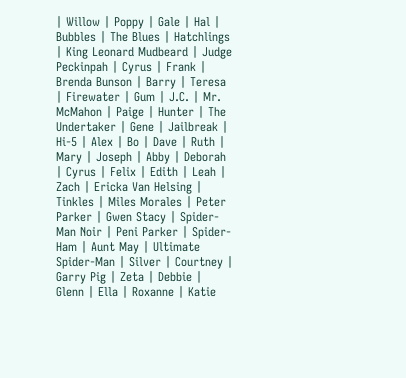| Willow | Poppy | Gale | Hal | Bubbles | The Blues | Hatchlings | King Leonard Mudbeard | Judge Peckinpah | Cyrus | Frank | Brenda Bunson | Barry | Teresa | Firewater | Gum | J.C. | Mr. McMahon | Paige | Hunter | The Undertaker | Gene | Jailbreak | Hi-5 | Alex | Bo | Dave | Ruth | Mary | Joseph | Abby | Deborah | Cyrus | Felix | Edith | Leah | Zach | Ericka Van Helsing | Tinkles | Miles Morales | Peter Parker | Gwen Stacy | Spider-Man Noir | Peni Parker | Spider-Ham | Aunt May | Ultimate Spider-Man | Silver | Courtney | Garry Pig | Zeta | Debbie | Glenn | Ella | Roxanne | Katie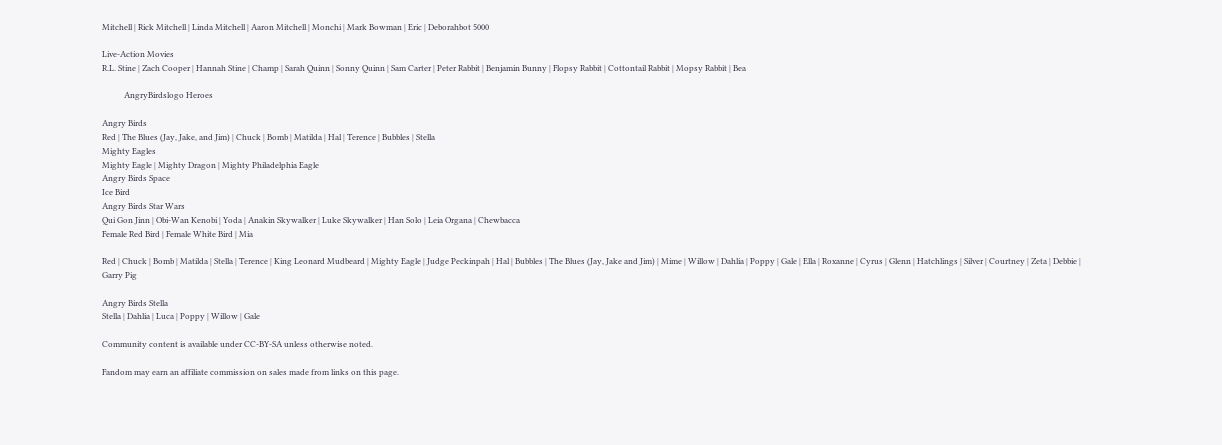Mitchell | Rick Mitchell | Linda Mitchell | Aaron Mitchell | Monchi | Mark Bowman | Eric | Deborahbot 5000

Live-Action Movies
R.L. Stine | Zach Cooper | Hannah Stine | Champ | Sarah Quinn | Sonny Quinn | Sam Carter | Peter Rabbit | Benjamin Bunny | Flopsy Rabbit | Cottontail Rabbit | Mopsy Rabbit | Bea

           AngryBirdslogo Heroes

Angry Birds
Red | The Blues (Jay, Jake, and Jim) | Chuck | Bomb | Matilda | Hal | Terence | Bubbles | Stella
Mighty Eagles
Mighty Eagle | Mighty Dragon | Mighty Philadelphia Eagle
Angry Birds Space
Ice Bird
Angry Birds Star Wars
Qui Gon Jinn | Obi-Wan Kenobi | Yoda | Anakin Skywalker | Luke Skywalker | Han Solo | Leia Organa | Chewbacca
Female Red Bird | Female White Bird | Mia

Red | Chuck | Bomb | Matilda | Stella | Terence | King Leonard Mudbeard | Mighty Eagle | Judge Peckinpah | Hal | Bubbles | The Blues (Jay, Jake and Jim) | Mime | Willow | Dahlia | Poppy | Gale | Ella | Roxanne | Cyrus | Glenn | Hatchlings | Silver | Courtney | Zeta | Debbie | Garry Pig

Angry Birds Stella
Stella | Dahlia | Luca | Poppy | Willow | Gale

Community content is available under CC-BY-SA unless otherwise noted.

Fandom may earn an affiliate commission on sales made from links on this page.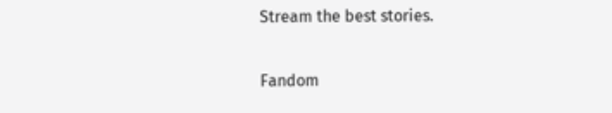Stream the best stories.

Fandom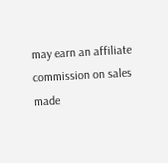may earn an affiliate commission on sales made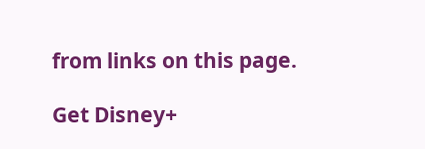from links on this page.

Get Disney+